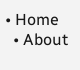• Home
  • About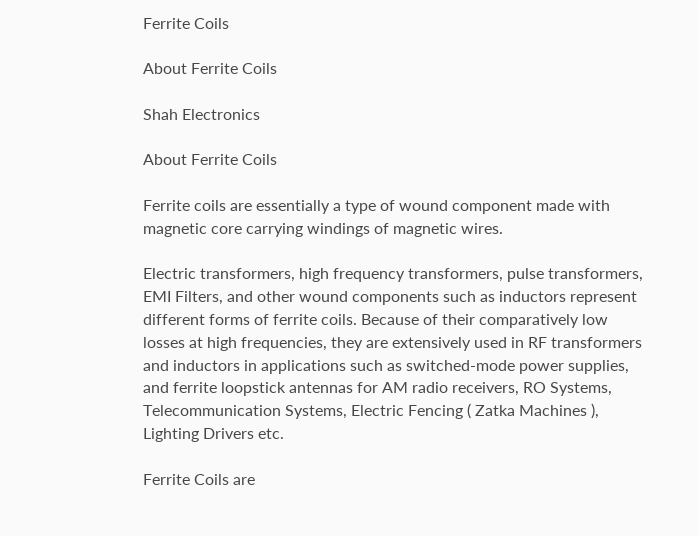Ferrite Coils

About Ferrite Coils

Shah Electronics

About Ferrite Coils

Ferrite coils are essentially a type of wound component made with magnetic core carrying windings of magnetic wires.

Electric transformers, high frequency transformers, pulse transformers, EMI Filters, and other wound components such as inductors represent different forms of ferrite coils. Because of their comparatively low losses at high frequencies, they are extensively used in RF transformers and inductors in applications such as switched-mode power supplies, and ferrite loopstick antennas for AM radio receivers, RO Systems, Telecommunication Systems, Electric Fencing ( Zatka Machines ), Lighting Drivers etc.

Ferrite Coils are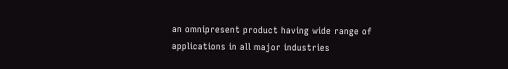an omnipresent product having wide range of applications in all major industries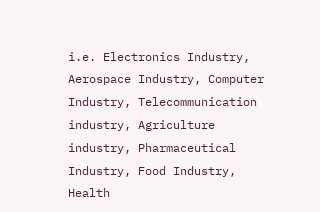i.e. Electronics Industry, Aerospace Industry, Computer Industry, Telecommunication industry, Agriculture industry, Pharmaceutical Industry, Food Industry, Health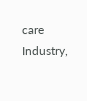care Industry,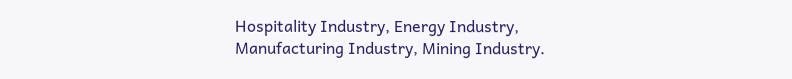Hospitality Industry, Energy Industry, Manufacturing Industry, Mining Industry.